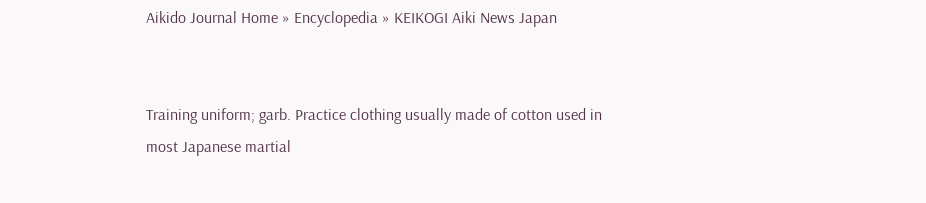Aikido Journal Home » Encyclopedia » KEIKOGI Aiki News Japan


Training uniform; garb. Practice clothing usually made of cotton used in most Japanese martial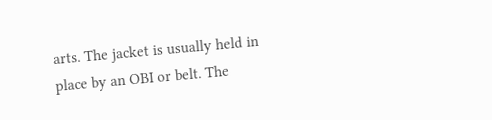arts. The jacket is usually held in place by an OBI or belt. The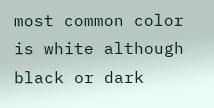most common color is white although black or dark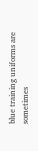blue training uniforms are sometimes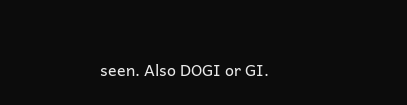seen. Also DOGI or GI.